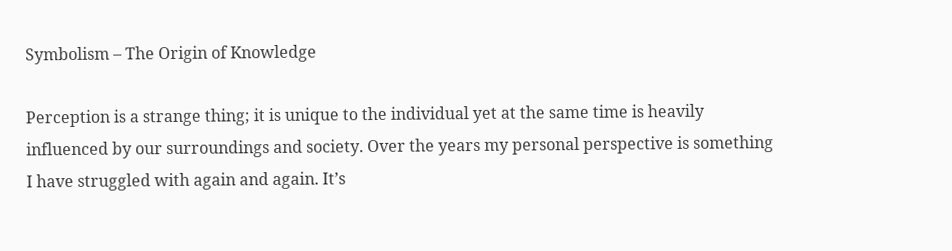Symbolism – The Origin of Knowledge

Perception is a strange thing; it is unique to the individual yet at the same time is heavily influenced by our surroundings and society. Over the years my personal perspective is something I have struggled with again and again. It’s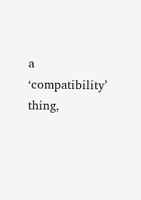a ‘compatibility’ thing,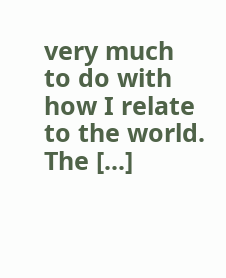very much to do with how I relate to the world. The [...]